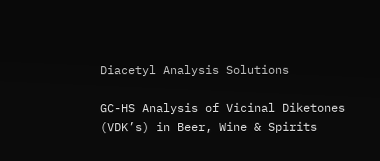Diacetyl Analysis Solutions

GC-HS Analysis of Vicinal Diketones (VDK’s) in Beer, Wine & Spirits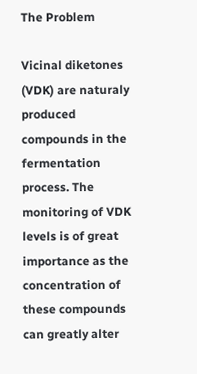The Problem

Vicinal diketones (VDK) are naturaly produced compounds in the fermentation process. The monitoring of VDK levels is of great importance as the concentration of these compounds can greatly alter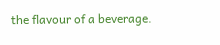the flavour of a beverage.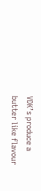VDK’s produce a butter like flavour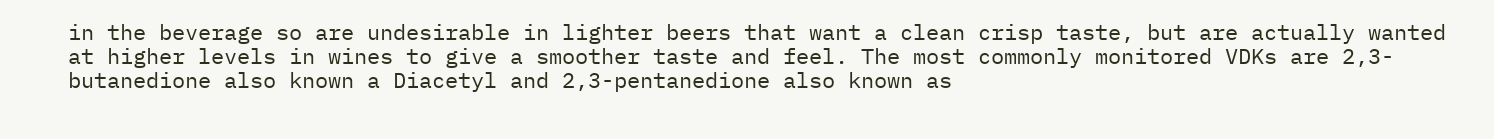in the beverage so are undesirable in lighter beers that want a clean crisp taste, but are actually wanted at higher levels in wines to give a smoother taste and feel. The most commonly monitored VDKs are 2,3-butanedione also known a Diacetyl and 2,3-pentanedione also known as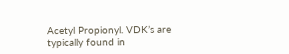Acetyl Propionyl. VDK’s are typically found in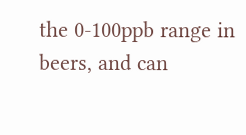the 0-100ppb range in beers, and can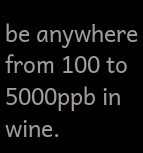be anywhere from 100 to 5000ppb in wine.